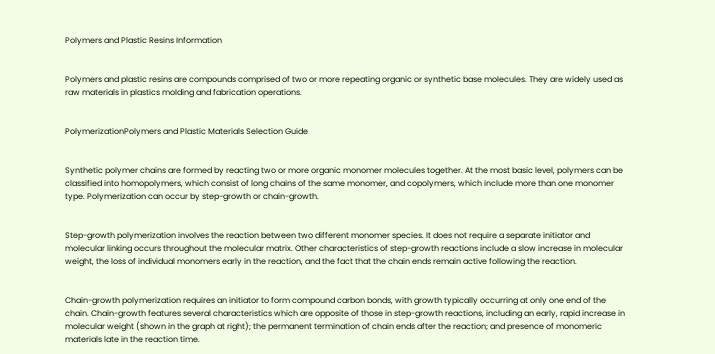Polymers and Plastic Resins Information


Polymers and plastic resins are compounds comprised of two or more repeating organic or synthetic base molecules. They are widely used as raw materials in plastics molding and fabrication operations.


PolymerizationPolymers and Plastic Materials Selection Guide


Synthetic polymer chains are formed by reacting two or more organic monomer molecules together. At the most basic level, polymers can be classified into homopolymers, which consist of long chains of the same monomer, and copolymers, which include more than one monomer type. Polymerization can occur by step-growth or chain-growth.


Step-growth polymerization involves the reaction between two different monomer species. It does not require a separate initiator and molecular linking occurs throughout the molecular matrix. Other characteristics of step-growth reactions include a slow increase in molecular weight, the loss of individual monomers early in the reaction, and the fact that the chain ends remain active following the reaction.


Chain-growth polymerization requires an initiator to form compound carbon bonds, with growth typically occurring at only one end of the chain. Chain-growth features several characteristics which are opposite of those in step-growth reactions, including an early, rapid increase in molecular weight (shown in the graph at right); the permanent termination of chain ends after the reaction; and presence of monomeric materials late in the reaction time.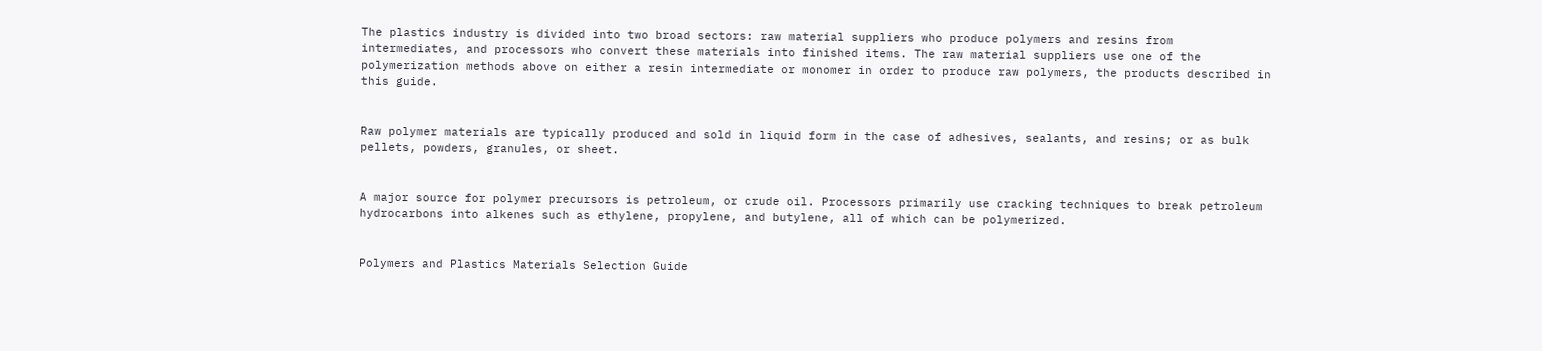The plastics industry is divided into two broad sectors: raw material suppliers who produce polymers and resins from intermediates, and processors who convert these materials into finished items. The raw material suppliers use one of the polymerization methods above on either a resin intermediate or monomer in order to produce raw polymers, the products described in this guide.


Raw polymer materials are typically produced and sold in liquid form in the case of adhesives, sealants, and resins; or as bulk pellets, powders, granules, or sheet.


A major source for polymer precursors is petroleum, or crude oil. Processors primarily use cracking techniques to break petroleum hydrocarbons into alkenes such as ethylene, propylene, and butylene, all of which can be polymerized.


Polymers and Plastics Materials Selection Guide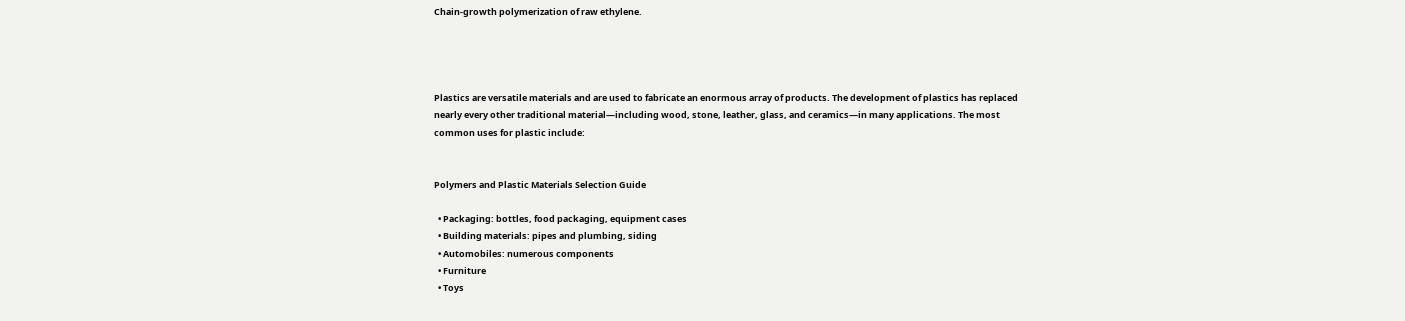Chain-growth polymerization of raw ethylene.




Plastics are versatile materials and are used to fabricate an enormous array of products. The development of plastics has replaced nearly every other traditional material—including wood, stone, leather, glass, and ceramics—in many applications. The most common uses for plastic include:


Polymers and Plastic Materials Selection Guide

  • Packaging: bottles, food packaging, equipment cases
  • Building materials: pipes and plumbing, siding
  • Automobiles: numerous components
  • Furniture
  • Toys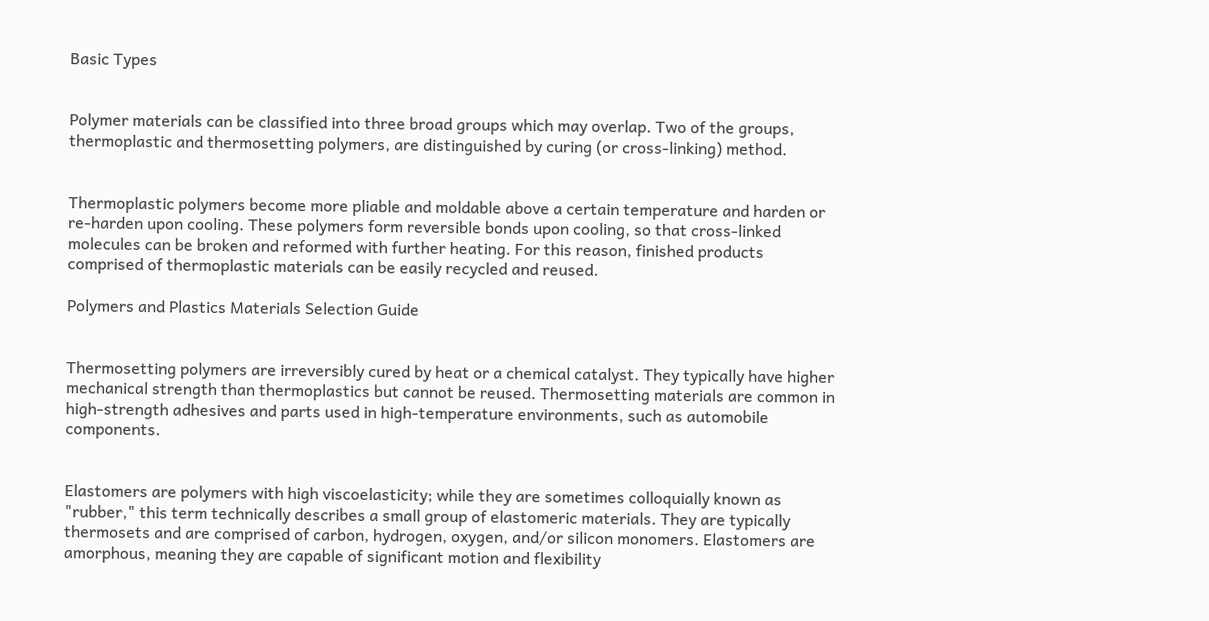Basic Types


Polymer materials can be classified into three broad groups which may overlap. Two of the groups, thermoplastic and thermosetting polymers, are distinguished by curing (or cross-linking) method.


Thermoplastic polymers become more pliable and moldable above a certain temperature and harden or re-harden upon cooling. These polymers form reversible bonds upon cooling, so that cross-linked molecules can be broken and reformed with further heating. For this reason, finished products comprised of thermoplastic materials can be easily recycled and reused.

Polymers and Plastics Materials Selection Guide


Thermosetting polymers are irreversibly cured by heat or a chemical catalyst. They typically have higher mechanical strength than thermoplastics but cannot be reused. Thermosetting materials are common in high-strength adhesives and parts used in high-temperature environments, such as automobile components.


Elastomers are polymers with high viscoelasticity; while they are sometimes colloquially known as "rubber," this term technically describes a small group of elastomeric materials. They are typically thermosets and are comprised of carbon, hydrogen, oxygen, and/or silicon monomers. Elastomers are amorphous, meaning they are capable of significant motion and flexibility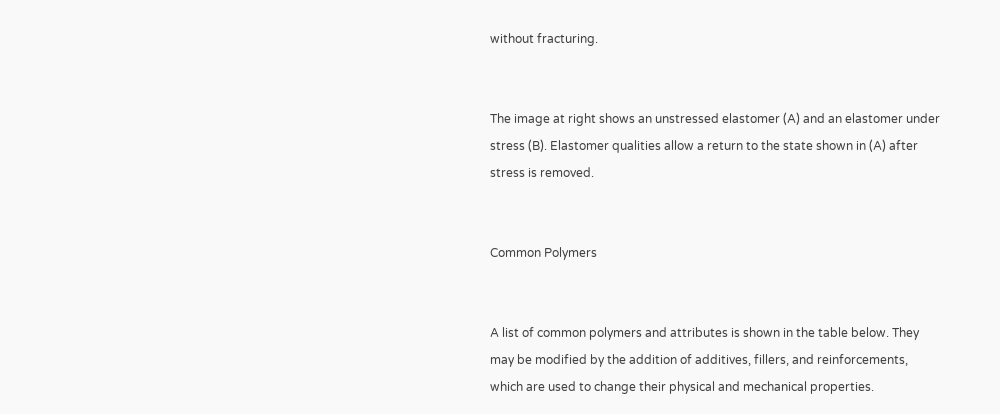without fracturing.


The image at right shows an unstressed elastomer (A) and an elastomer under stress (B). Elastomer qualities allow a return to the state shown in (A) after stress is removed.


Common Polymers


A list of common polymers and attributes is shown in the table below. They may be modified by the addition of additives, fillers, and reinforcements, which are used to change their physical and mechanical properties.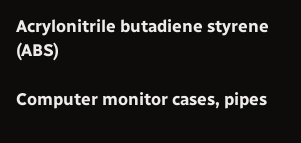Acrylonitrile butadiene styrene (ABS)

Computer monitor cases, pipes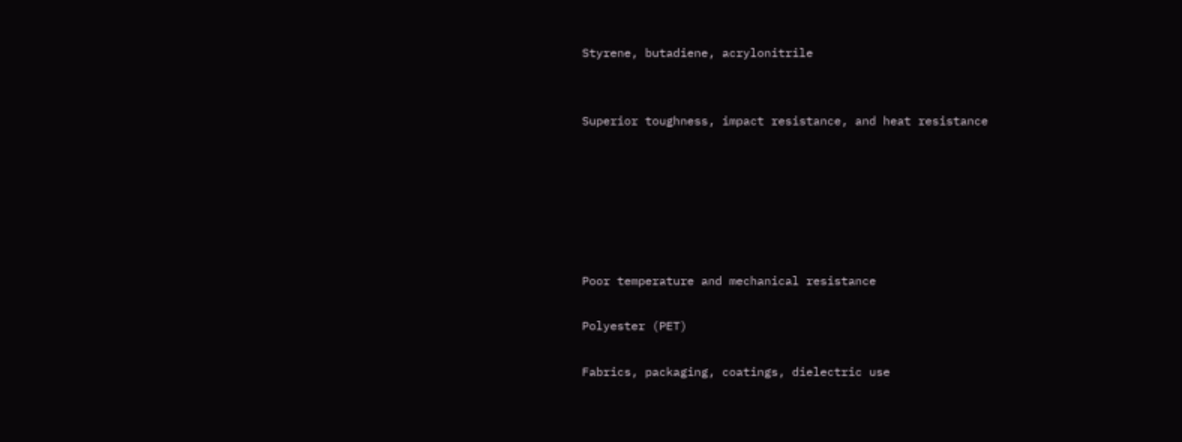Styrene, butadiene, acrylonitrile


Superior toughness, impact resistance, and heat resistance






Poor temperature and mechanical resistance

Polyester (PET)

Fabrics, packaging, coatings, dielectric use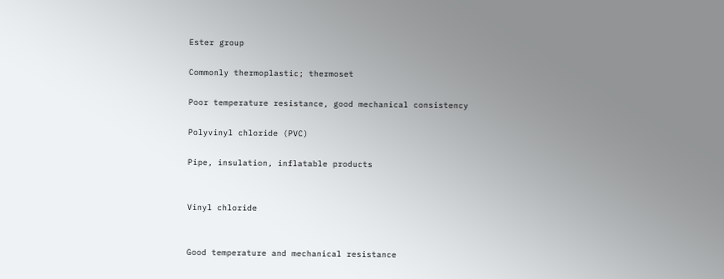Ester group

Commonly thermoplastic; thermoset

Poor temperature resistance, good mechanical consistency

Polyvinyl chloride (PVC)

Pipe, insulation, inflatable products


Vinyl chloride


Good temperature and mechanical resistance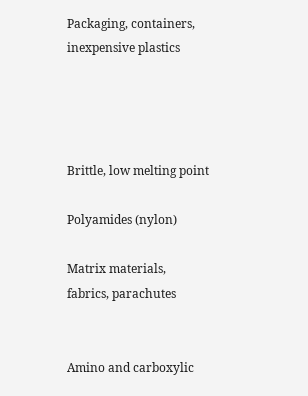Packaging, containers, inexpensive plastics




Brittle, low melting point

Polyamides (nylon)

Matrix materials, fabrics, parachutes


Amino and carboxylic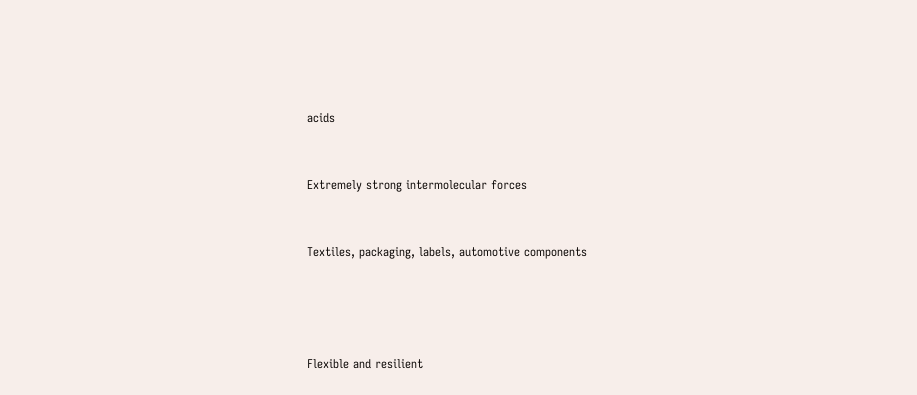acids


Extremely strong intermolecular forces


Textiles, packaging, labels, automotive components




Flexible and resilient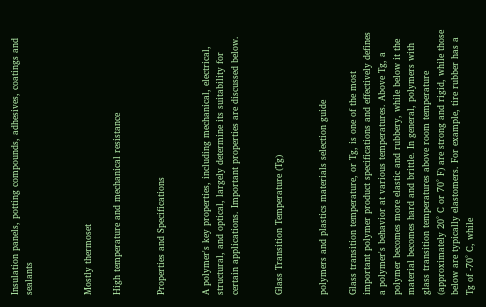Insulation panels, potting compounds, adhesives, coatings and sealants



Mostly thermoset

High temperature and mechanical resistance


Properties and Specifications


A polymer's key properties, including mechanical, electrical, structural, and optical, largely determine its suitability for certain applications. Important properties are discussed below.


Glass Transition Temperature (Tg)


polymers and plastics materials selection guide

Glass transition temperature, or Tg, is one of the most important polymer product specifications and effectively defines a polymer's behavior at various temperatures. Above Tg, a polymer becomes more elastic and rubbery, while below it the material becomes hard and brittle. In general, polymers with glass transition temperatures above room temperature (approximately 20° C or 70° F) are strong and rigid, while those below are typically elastomers. For example, tire rubber has a Tg of -70° C, while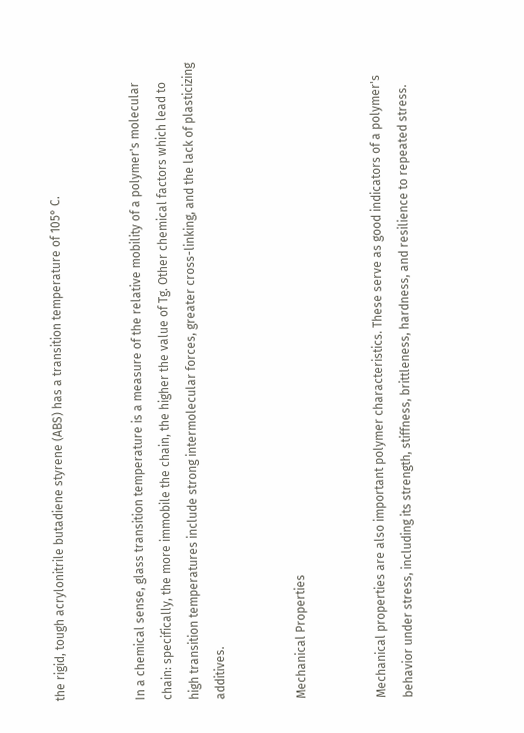the rigid, tough acrylonitrile butadiene styrene (ABS) has a transition temperature of 105° C.


In a chemical sense, glass transition temperature is a measure of the relative mobility of a polymer's molecular chain: specifically, the more immobile the chain, the higher the value of Tg. Other chemical factors which lead to high transition temperatures include strong intermolecular forces, greater cross-linking, and the lack of plasticizing additives.


Mechanical Properties


Mechanical properties are also important polymer characteristics. These serve as good indicators of a polymer's behavior under stress, including its strength, stiffness, brittleness, hardness, and resilience to repeated stress.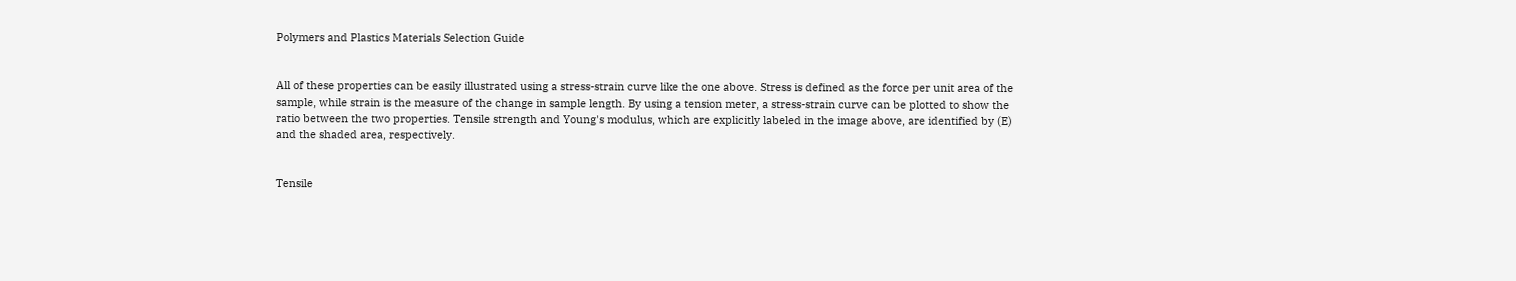Polymers and Plastics Materials Selection Guide


All of these properties can be easily illustrated using a stress-strain curve like the one above. Stress is defined as the force per unit area of the sample, while strain is the measure of the change in sample length. By using a tension meter, a stress-strain curve can be plotted to show the ratio between the two properties. Tensile strength and Young's modulus, which are explicitly labeled in the image above, are identified by (E) and the shaded area, respectively.


Tensile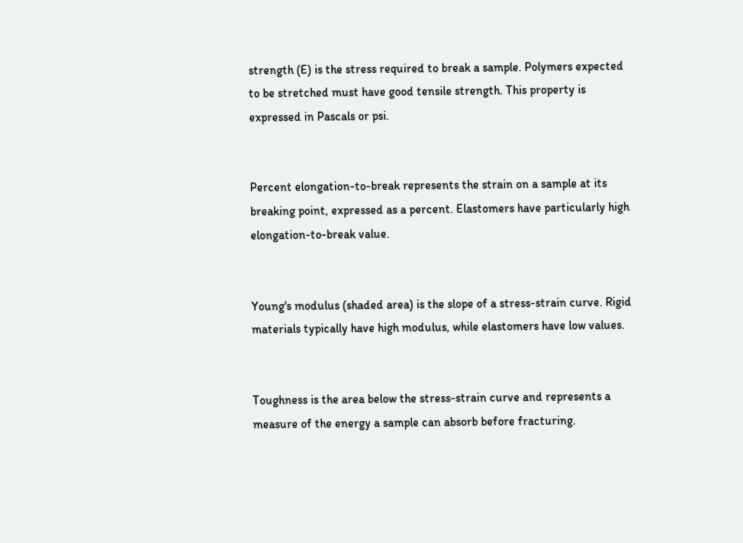strength (E) is the stress required to break a sample. Polymers expected to be stretched must have good tensile strength. This property is expressed in Pascals or psi.


Percent elongation-to-break represents the strain on a sample at its breaking point, expressed as a percent. Elastomers have particularly high elongation-to-break value.


Young's modulus (shaded area) is the slope of a stress-strain curve. Rigid materials typically have high modulus, while elastomers have low values.


Toughness is the area below the stress-strain curve and represents a measure of the energy a sample can absorb before fracturing.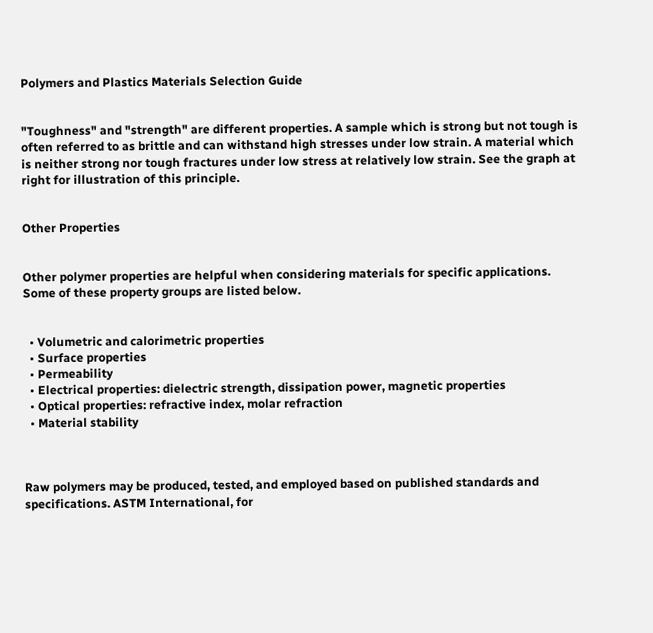Polymers and Plastics Materials Selection Guide


"Toughness" and "strength" are different properties. A sample which is strong but not tough is often referred to as brittle and can withstand high stresses under low strain. A material which is neither strong nor tough fractures under low stress at relatively low strain. See the graph at right for illustration of this principle.


Other Properties


Other polymer properties are helpful when considering materials for specific applications. Some of these property groups are listed below.


  • Volumetric and calorimetric properties
  • Surface properties
  • Permeability
  • Electrical properties: dielectric strength, dissipation power, magnetic properties
  • Optical properties: refractive index, molar refraction
  • Material stability



Raw polymers may be produced, tested, and employed based on published standards and specifications. ASTM International, for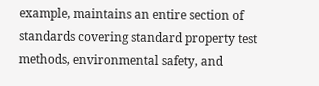example, maintains an entire section of standards covering standard property test methods, environmental safety, and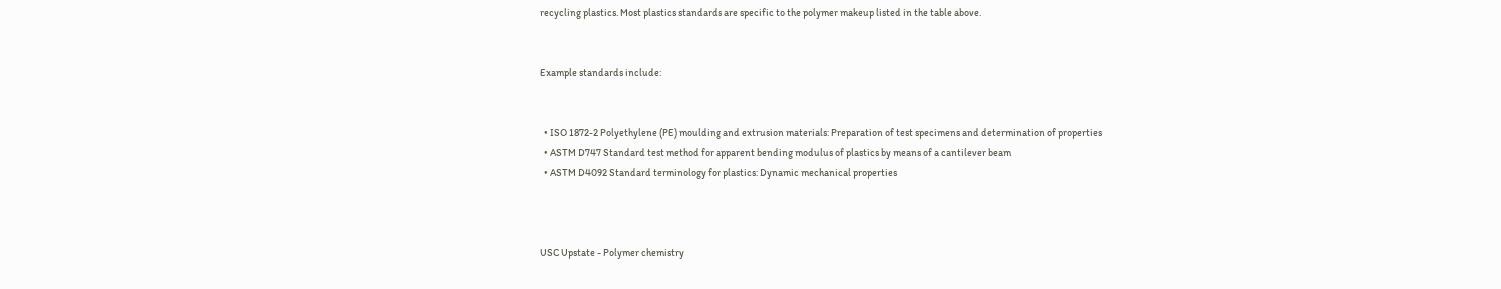recycling plastics. Most plastics standards are specific to the polymer makeup listed in the table above.


Example standards include:


  • ISO 1872-2 Polyethylene (PE) moulding and extrusion materials: Preparation of test specimens and determination of properties
  • ASTM D747 Standard test method for apparent bending modulus of plastics by means of a cantilever beam
  • ASTM D4092 Standard terminology for plastics: Dynamic mechanical properties



USC Upstate - Polymer chemistry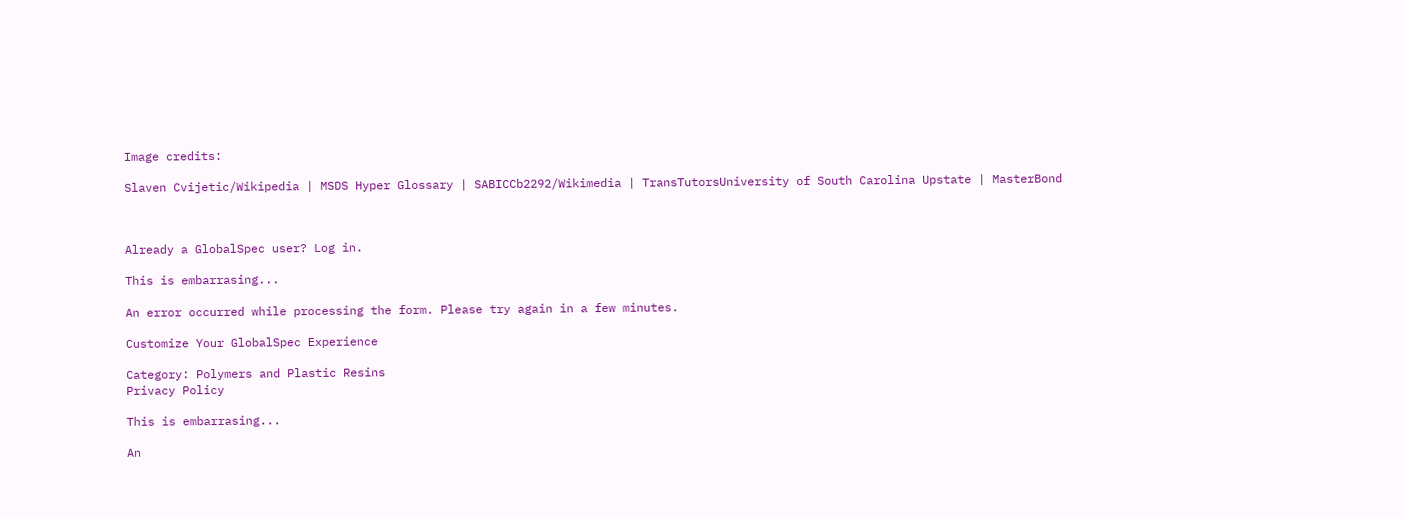Image credits:

Slaven Cvijetic/Wikipedia | MSDS Hyper Glossary | SABICCb2292/Wikimedia | TransTutorsUniversity of South Carolina Upstate | MasterBond



Already a GlobalSpec user? Log in.

This is embarrasing...

An error occurred while processing the form. Please try again in a few minutes.

Customize Your GlobalSpec Experience

Category: Polymers and Plastic Resins
Privacy Policy

This is embarrasing...

An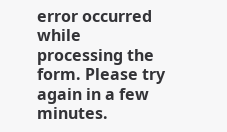error occurred while processing the form. Please try again in a few minutes.